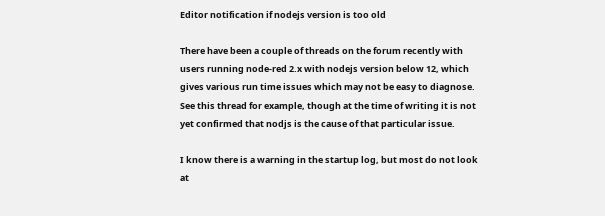Editor notification if nodejs version is too old

There have been a couple of threads on the forum recently with users running node-red 2.x with nodejs version below 12, which gives various run time issues which may not be easy to diagnose. See this thread for example, though at the time of writing it is not yet confirmed that nodjs is the cause of that particular issue.

I know there is a warning in the startup log, but most do not look at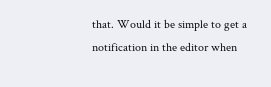that. Would it be simple to get a notification in the editor when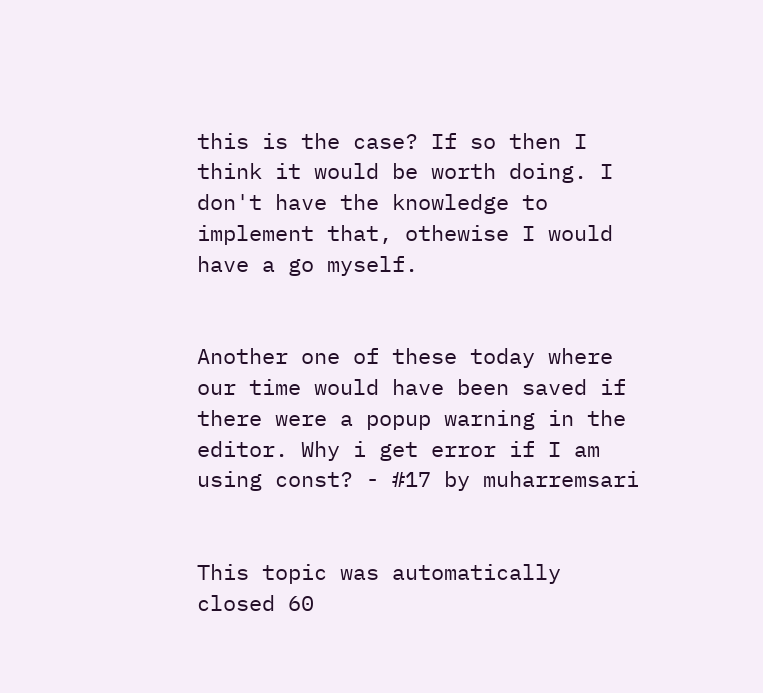this is the case? If so then I think it would be worth doing. I don't have the knowledge to implement that, othewise I would have a go myself.


Another one of these today where our time would have been saved if there were a popup warning in the editor. Why i get error if I am using const? - #17 by muharremsari


This topic was automatically closed 60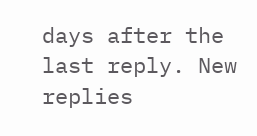days after the last reply. New replies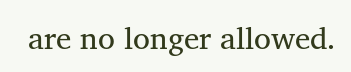are no longer allowed.